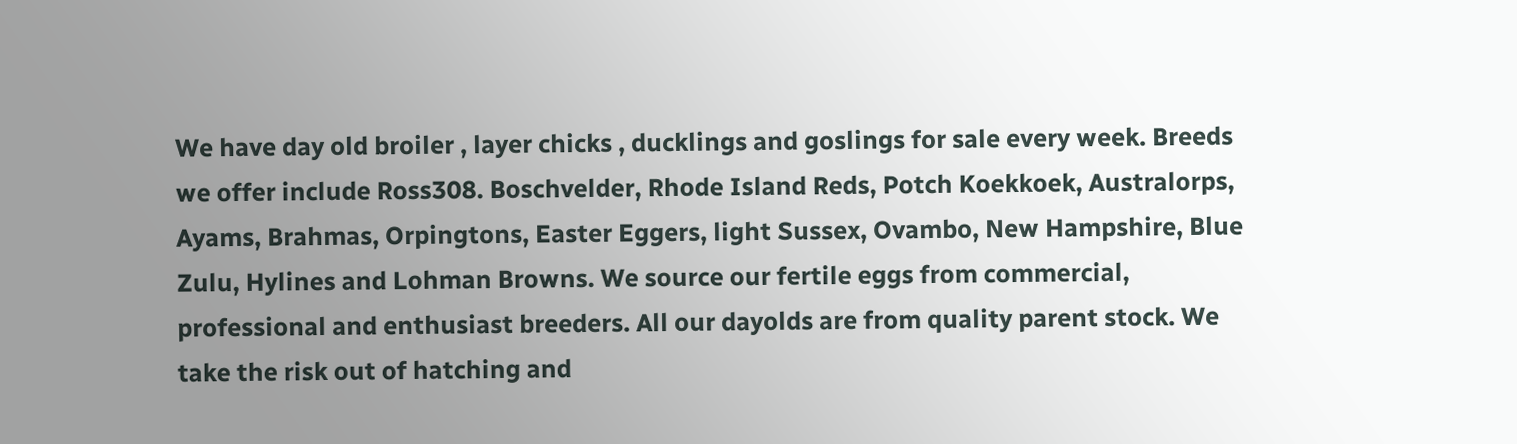We have day old broiler , layer chicks , ducklings and goslings for sale every week. Breeds we offer include Ross308. Boschvelder, Rhode Island Reds, Potch Koekkoek, Australorps, Ayams, Brahmas, Orpingtons, Easter Eggers, light Sussex, Ovambo, New Hampshire, Blue Zulu, Hylines and Lohman Browns. We source our fertile eggs from commercial, professional and enthusiast breeders. All our dayolds are from quality parent stock. We take the risk out of hatching and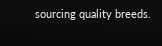sourcing quality breeds.